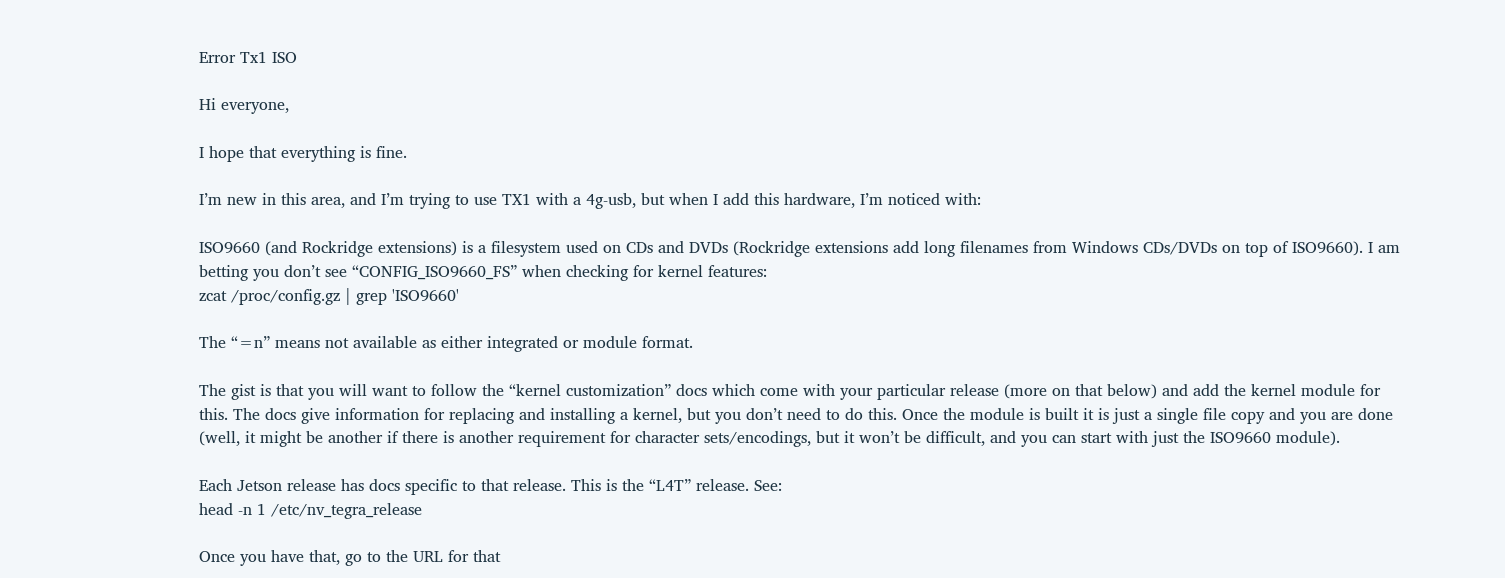Error Tx1 ISO

Hi everyone,

I hope that everything is fine.

I’m new in this area, and I’m trying to use TX1 with a 4g-usb, but when I add this hardware, I’m noticed with:

ISO9660 (and Rockridge extensions) is a filesystem used on CDs and DVDs (Rockridge extensions add long filenames from Windows CDs/DVDs on top of ISO9660). I am betting you don’t see “CONFIG_ISO9660_FS” when checking for kernel features:
zcat /proc/config.gz | grep 'ISO9660'

The “=n” means not available as either integrated or module format.

The gist is that you will want to follow the “kernel customization” docs which come with your particular release (more on that below) and add the kernel module for this. The docs give information for replacing and installing a kernel, but you don’t need to do this. Once the module is built it is just a single file copy and you are done (well, it might be another if there is another requirement for character sets/encodings, but it won’t be difficult, and you can start with just the ISO9660 module).

Each Jetson release has docs specific to that release. This is the “L4T” release. See:
head -n 1 /etc/nv_tegra_release

Once you have that, go to the URL for that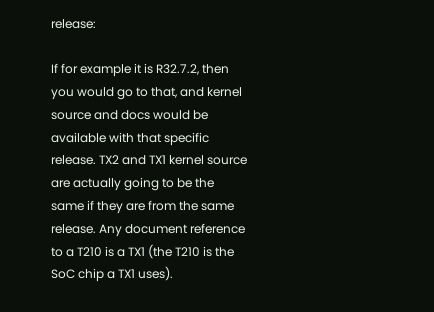release:

If for example it is R32.7.2, then you would go to that, and kernel source and docs would be available with that specific release. TX2 and TX1 kernel source are actually going to be the same if they are from the same release. Any document reference to a T210 is a TX1 (the T210 is the SoC chip a TX1 uses).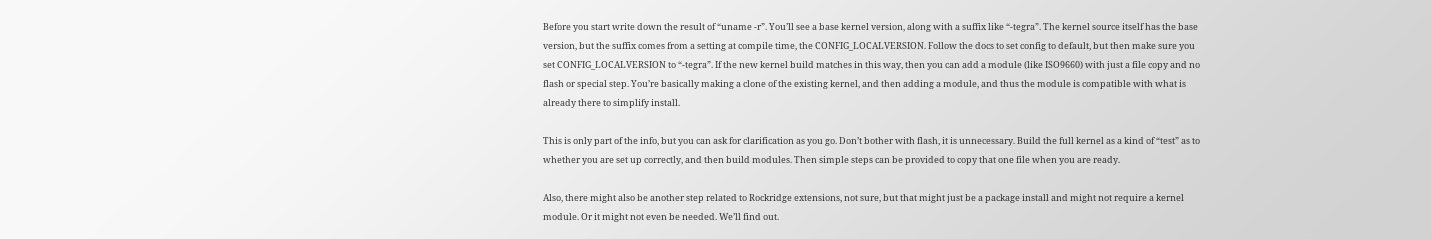Before you start write down the result of “uname -r”. You’ll see a base kernel version, along with a suffix like “-tegra”. The kernel source itself has the base version, but the suffix comes from a setting at compile time, the CONFIG_LOCALVERSION. Follow the docs to set config to default, but then make sure you set CONFIG_LOCALVERSION to “-tegra”. If the new kernel build matches in this way, then you can add a module (like ISO9660) with just a file copy and no flash or special step. You’re basically making a clone of the existing kernel, and then adding a module, and thus the module is compatible with what is already there to simplify install.

This is only part of the info, but you can ask for clarification as you go. Don’t bother with flash, it is unnecessary. Build the full kernel as a kind of “test” as to whether you are set up correctly, and then build modules. Then simple steps can be provided to copy that one file when you are ready.

Also, there might also be another step related to Rockridge extensions, not sure, but that might just be a package install and might not require a kernel module. Or it might not even be needed. We’ll find out.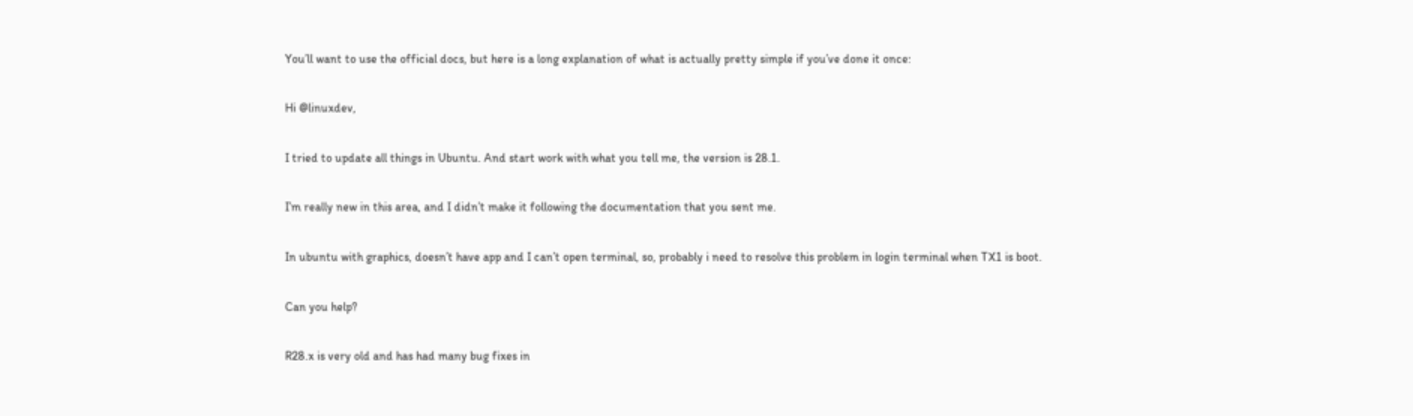You’ll want to use the official docs, but here is a long explanation of what is actually pretty simple if you’ve done it once:

Hi @linuxdev,

I tried to update all things in Ubuntu. And start work with what you tell me, the version is 28.1.

I’m really new in this area, and I didn’t make it following the documentation that you sent me.

In ubuntu with graphics, doesn’t have app and I can’t open terminal, so, probably i need to resolve this problem in login terminal when TX1 is boot.

Can you help?

R28.x is very old and has had many bug fixes in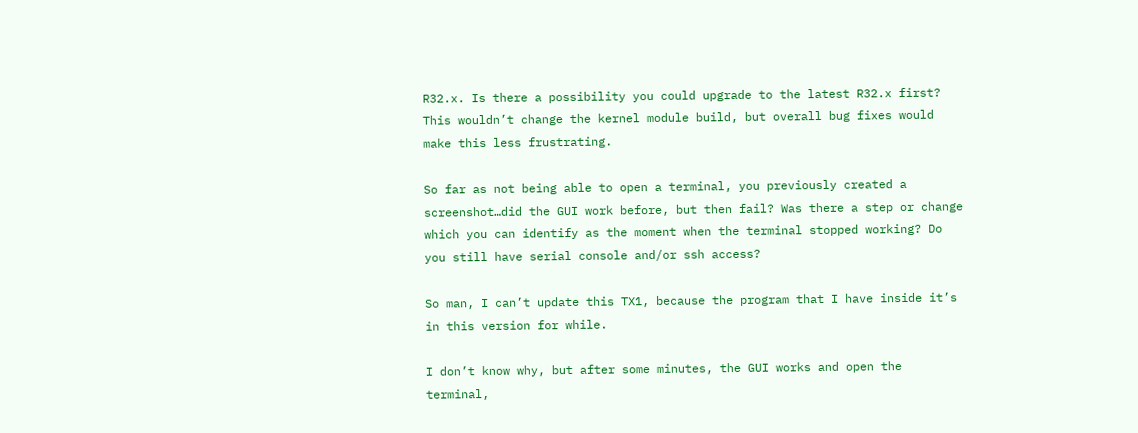R32.x. Is there a possibility you could upgrade to the latest R32.x first? This wouldn’t change the kernel module build, but overall bug fixes would make this less frustrating.

So far as not being able to open a terminal, you previously created a screenshot…did the GUI work before, but then fail? Was there a step or change which you can identify as the moment when the terminal stopped working? Do you still have serial console and/or ssh access?

So man, I can’t update this TX1, because the program that I have inside it’s in this version for while.

I don’t know why, but after some minutes, the GUI works and open the terminal,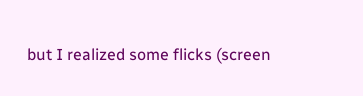but I realized some flicks (screen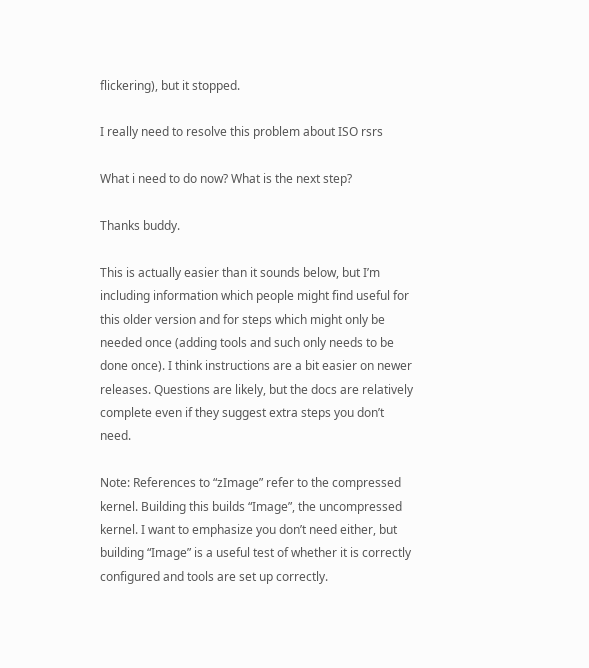flickering), but it stopped.

I really need to resolve this problem about ISO rsrs

What i need to do now? What is the next step?

Thanks buddy.

This is actually easier than it sounds below, but I’m including information which people might find useful for this older version and for steps which might only be needed once (adding tools and such only needs to be done once). I think instructions are a bit easier on newer releases. Questions are likely, but the docs are relatively complete even if they suggest extra steps you don’t need.

Note: References to “zImage” refer to the compressed kernel. Building this builds “Image”, the uncompressed kernel. I want to emphasize you don’t need either, but building “Image” is a useful test of whether it is correctly configured and tools are set up correctly.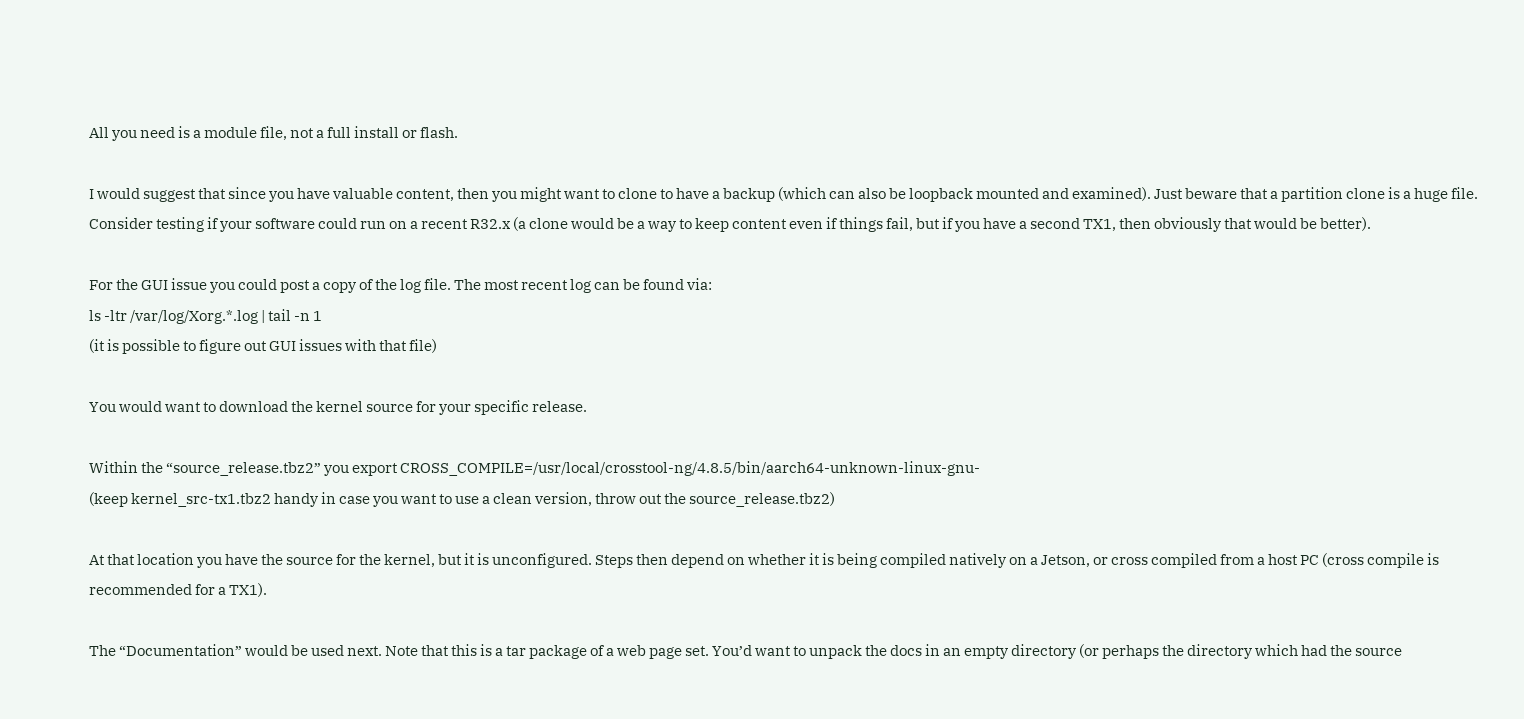All you need is a module file, not a full install or flash.

I would suggest that since you have valuable content, then you might want to clone to have a backup (which can also be loopback mounted and examined). Just beware that a partition clone is a huge file. Consider testing if your software could run on a recent R32.x (a clone would be a way to keep content even if things fail, but if you have a second TX1, then obviously that would be better).

For the GUI issue you could post a copy of the log file. The most recent log can be found via:
ls -ltr /var/log/Xorg.*.log | tail -n 1
(it is possible to figure out GUI issues with that file)

You would want to download the kernel source for your specific release.

Within the “source_release.tbz2” you export CROSS_COMPILE=/usr/local/crosstool-ng/4.8.5/bin/aarch64-unknown-linux-gnu-
(keep kernel_src-tx1.tbz2 handy in case you want to use a clean version, throw out the source_release.tbz2)

At that location you have the source for the kernel, but it is unconfigured. Steps then depend on whether it is being compiled natively on a Jetson, or cross compiled from a host PC (cross compile is recommended for a TX1).

The “Documentation” would be used next. Note that this is a tar package of a web page set. You’d want to unpack the docs in an empty directory (or perhaps the directory which had the source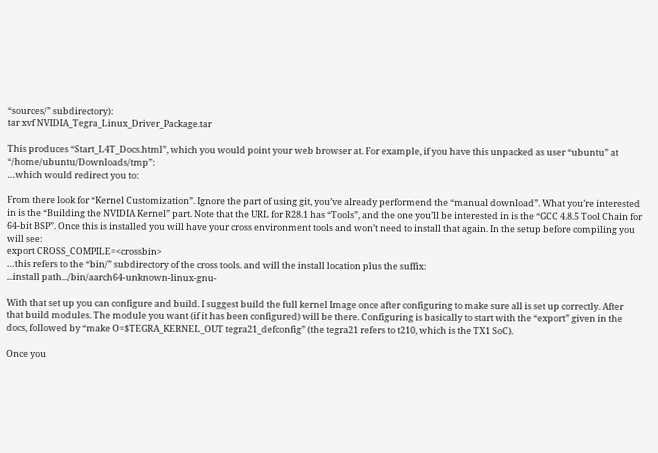“sources/” subdirectory):
tar xvf NVIDIA_Tegra_Linux_Driver_Package.tar

This produces “Start_L4T_Docs.html”, which you would point your web browser at. For example, if you have this unpacked as user “ubuntu” at “/home/ubuntu/Downloads/tmp”:
…which would redirect you to:

From there look for “Kernel Customization”. Ignore the part of using git, you’ve already performend the “manual download”. What you’re interested in is the “Building the NVIDIA Kernel” part. Note that the URL for R28.1 has “Tools”, and the one you’ll be interested in is the “GCC 4.8.5 Tool Chain for 64-bit BSP”. Once this is installed you will have your cross environment tools and won’t need to install that again. In the setup before compiling you will see:
export CROSS_COMPILE=<crossbin>
…this refers to the “bin/” subdirectory of the cross tools. and will the install location plus the suffix:
...install path.../bin/aarch64-unknown-linux-gnu-

With that set up you can configure and build. I suggest build the full kernel Image once after configuring to make sure all is set up correctly. After that build modules. The module you want (if it has been configured) will be there. Configuring is basically to start with the “export” given in the docs, followed by “make O=$TEGRA_KERNEL_OUT tegra21_defconfig” (the tegra21 refers to t210, which is the TX1 SoC).

Once you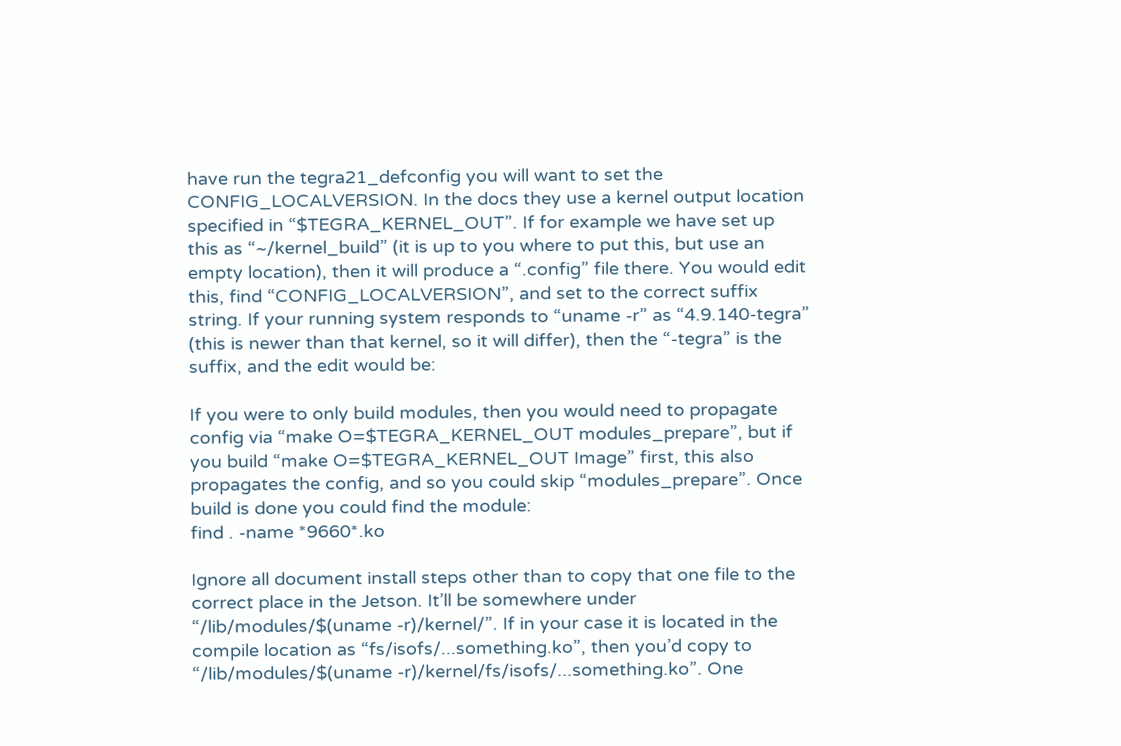have run the tegra21_defconfig you will want to set the CONFIG_LOCALVERSION. In the docs they use a kernel output location specified in “$TEGRA_KERNEL_OUT”. If for example we have set up this as “~/kernel_build” (it is up to you where to put this, but use an empty location), then it will produce a “.config” file there. You would edit this, find “CONFIG_LOCALVERSION”, and set to the correct suffix string. If your running system responds to “uname -r” as “4.9.140-tegra” (this is newer than that kernel, so it will differ), then the “-tegra” is the suffix, and the edit would be:

If you were to only build modules, then you would need to propagate config via “make O=$TEGRA_KERNEL_OUT modules_prepare”, but if you build “make O=$TEGRA_KERNEL_OUT Image” first, this also propagates the config, and so you could skip “modules_prepare”. Once build is done you could find the module:
find . -name *9660*.ko

Ignore all document install steps other than to copy that one file to the correct place in the Jetson. It’ll be somewhere under “/lib/modules/$(uname -r)/kernel/”. If in your case it is located in the compile location as “fs/isofs/...something.ko”, then you’d copy to “/lib/modules/$(uname -r)/kernel/fs/isofs/...something.ko”. One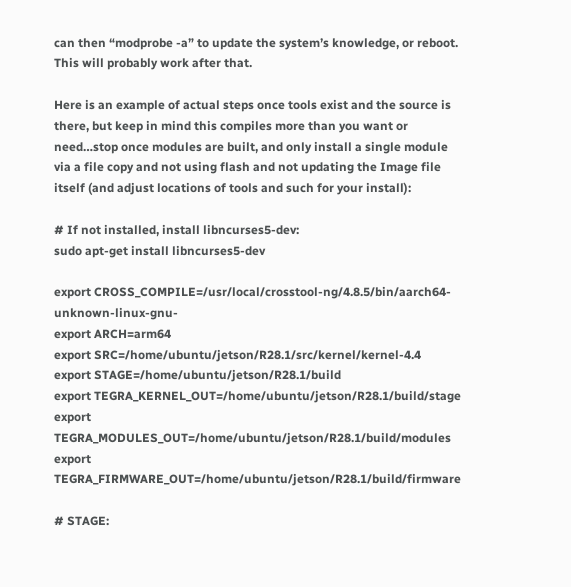can then “modprobe -a” to update the system’s knowledge, or reboot. This will probably work after that.

Here is an example of actual steps once tools exist and the source is there, but keep in mind this compiles more than you want or need…stop once modules are built, and only install a single module via a file copy and not using flash and not updating the Image file itself (and adjust locations of tools and such for your install):

# If not installed, install libncurses5-dev:
sudo apt-get install libncurses5-dev

export CROSS_COMPILE=/usr/local/crosstool-ng/4.8.5/bin/aarch64-unknown-linux-gnu-
export ARCH=arm64
export SRC=/home/ubuntu/jetson/R28.1/src/kernel/kernel-4.4
export STAGE=/home/ubuntu/jetson/R28.1/build
export TEGRA_KERNEL_OUT=/home/ubuntu/jetson/R28.1/build/stage
export TEGRA_MODULES_OUT=/home/ubuntu/jetson/R28.1/build/modules
export TEGRA_FIRMWARE_OUT=/home/ubuntu/jetson/R28.1/build/firmware

# STAGE: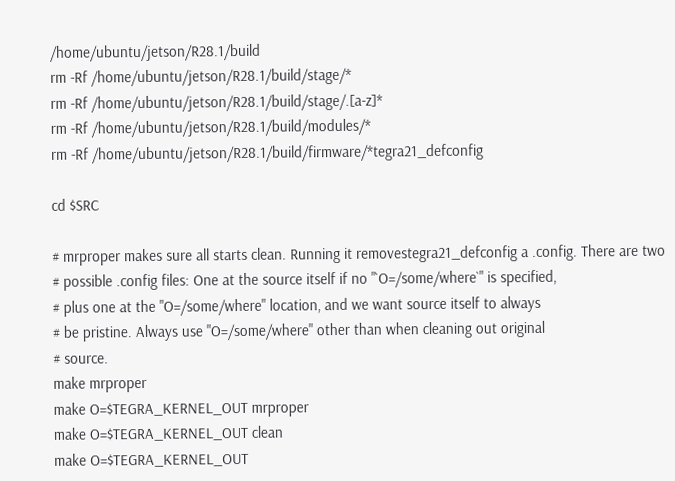/home/ubuntu/jetson/R28.1/build
rm -Rf /home/ubuntu/jetson/R28.1/build/stage/*
rm -Rf /home/ubuntu/jetson/R28.1/build/stage/.[a-z]*
rm -Rf /home/ubuntu/jetson/R28.1/build/modules/*
rm -Rf /home/ubuntu/jetson/R28.1/build/firmware/*tegra21_defconfig

cd $SRC

# mrproper makes sure all starts clean. Running it removestegra21_defconfig a .config. There are two
# possible .config files: One at the source itself if no "`O=/some/where`" is specified,
# plus one at the "O=/some/where" location, and we want source itself to always
# be pristine. Always use "O=/some/where" other than when cleaning out original
# source.
make mrproper
make O=$TEGRA_KERNEL_OUT mrproper
make O=$TEGRA_KERNEL_OUT clean
make O=$TEGRA_KERNEL_OUT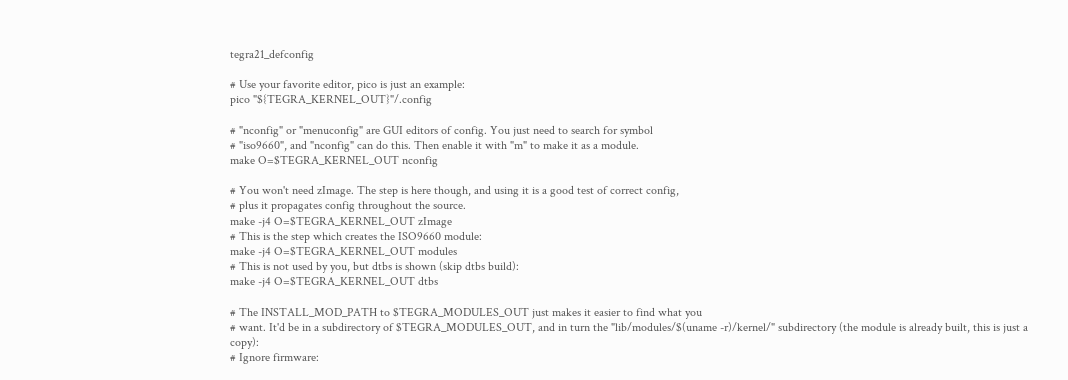tegra21_defconfig

# Use your favorite editor, pico is just an example:
pico "${TEGRA_KERNEL_OUT}"/.config

# "nconfig" or "menuconfig" are GUI editors of config. You just need to search for symbol
# "iso9660", and "nconfig" can do this. Then enable it with "m" to make it as a module.
make O=$TEGRA_KERNEL_OUT nconfig

# You won't need zImage. The step is here though, and using it is a good test of correct config,
# plus it propagates config throughout the source.
make -j4 O=$TEGRA_KERNEL_OUT zImage
# This is the step which creates the ISO9660 module:
make -j4 O=$TEGRA_KERNEL_OUT modules
# This is not used by you, but dtbs is shown (skip dtbs build):
make -j4 O=$TEGRA_KERNEL_OUT dtbs

# The INSTALL_MOD_PATH to $TEGRA_MODULES_OUT just makes it easier to find what you
# want. It'd be in a subdirectory of $TEGRA_MODULES_OUT, and in turn the "lib/modules/$(uname -r)/kernel/" subdirectory (the module is already built, this is just a copy):
# Ignore firmware: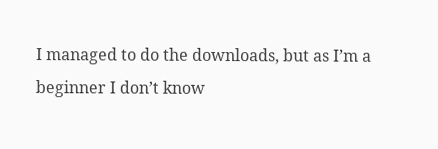I managed to do the downloads, but as I’m a beginner I don’t know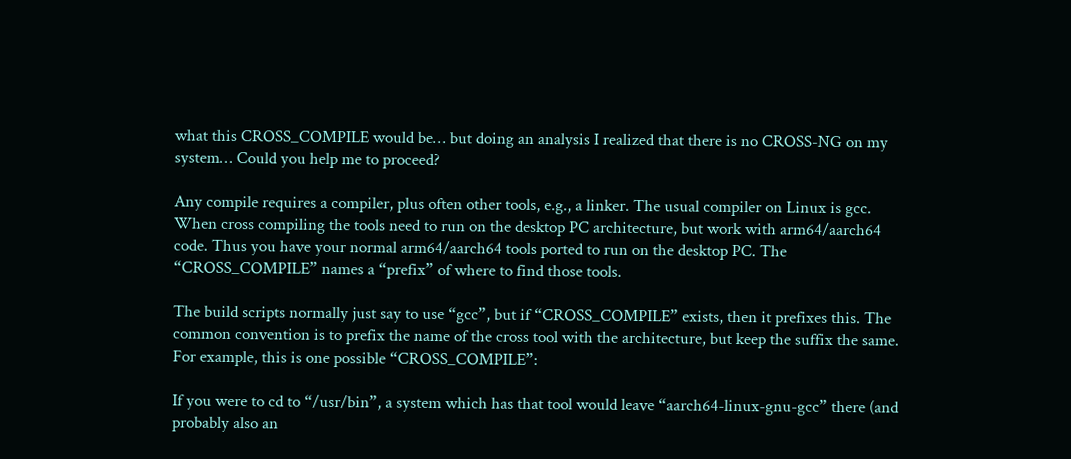what this CROSS_COMPILE would be… but doing an analysis I realized that there is no CROSS-NG on my system… Could you help me to proceed?

Any compile requires a compiler, plus often other tools, e.g., a linker. The usual compiler on Linux is gcc. When cross compiling the tools need to run on the desktop PC architecture, but work with arm64/aarch64 code. Thus you have your normal arm64/aarch64 tools ported to run on the desktop PC. The “CROSS_COMPILE” names a “prefix” of where to find those tools.

The build scripts normally just say to use “gcc”, but if “CROSS_COMPILE” exists, then it prefixes this. The common convention is to prefix the name of the cross tool with the architecture, but keep the suffix the same. For example, this is one possible “CROSS_COMPILE”:

If you were to cd to “/usr/bin”, a system which has that tool would leave “aarch64-linux-gnu-gcc” there (and probably also an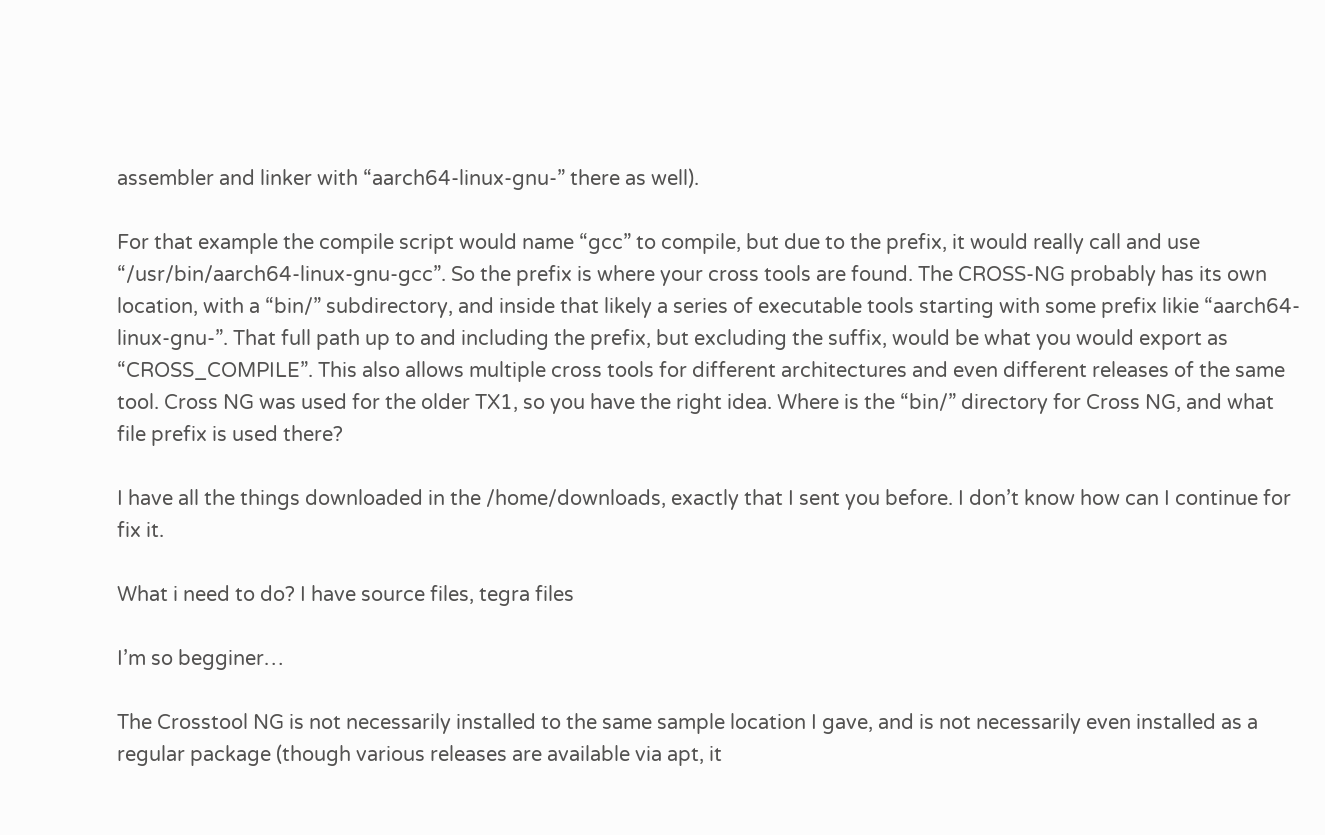assembler and linker with “aarch64-linux-gnu-” there as well).

For that example the compile script would name “gcc” to compile, but due to the prefix, it would really call and use “/usr/bin/aarch64-linux-gnu-gcc”. So the prefix is where your cross tools are found. The CROSS-NG probably has its own location, with a “bin/” subdirectory, and inside that likely a series of executable tools starting with some prefix likie “aarch64-linux-gnu-”. That full path up to and including the prefix, but excluding the suffix, would be what you would export as “CROSS_COMPILE”. This also allows multiple cross tools for different architectures and even different releases of the same tool. Cross NG was used for the older TX1, so you have the right idea. Where is the “bin/” directory for Cross NG, and what file prefix is used there?

I have all the things downloaded in the /home/downloads, exactly that I sent you before. I don’t know how can I continue for fix it.

What i need to do? I have source files, tegra files

I’m so begginer…

The Crosstool NG is not necessarily installed to the same sample location I gave, and is not necessarily even installed as a regular package (though various releases are available via apt, it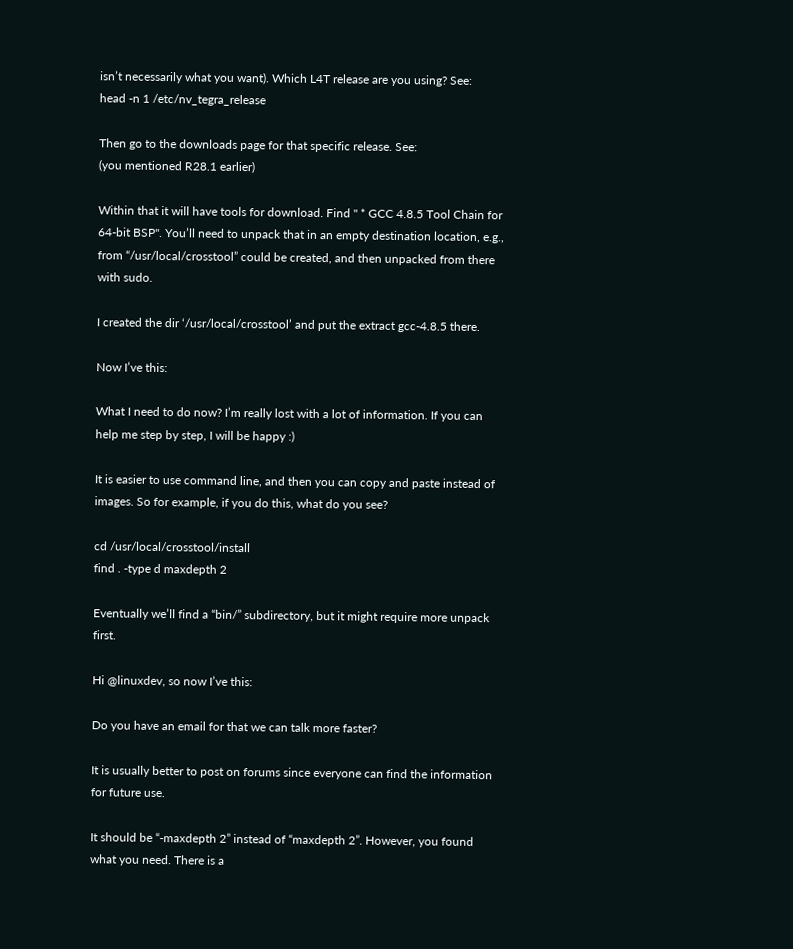isn’t necessarily what you want). Which L4T release are you using? See:
head -n 1 /etc/nv_tegra_release

Then go to the downloads page for that specific release. See:
(you mentioned R28.1 earlier)

Within that it will have tools for download. Find " * GCC 4.8.5 Tool Chain for 64-bit BSP". You’ll need to unpack that in an empty destination location, e.g., from “/usr/local/crosstool” could be created, and then unpacked from there with sudo.

I created the dir ‘/usr/local/crosstool’ and put the extract gcc-4.8.5 there.

Now I’ve this:

What I need to do now? I’m really lost with a lot of information. If you can help me step by step, I will be happy :)

It is easier to use command line, and then you can copy and paste instead of images. So for example, if you do this, what do you see?

cd /usr/local/crosstool/install
find . -type d maxdepth 2

Eventually we’ll find a “bin/” subdirectory, but it might require more unpack first.

Hi @linuxdev, so now I’ve this:

Do you have an email for that we can talk more faster?

It is usually better to post on forums since everyone can find the information for future use.

It should be “-maxdepth 2” instead of “maxdepth 2”. However, you found what you need. There is a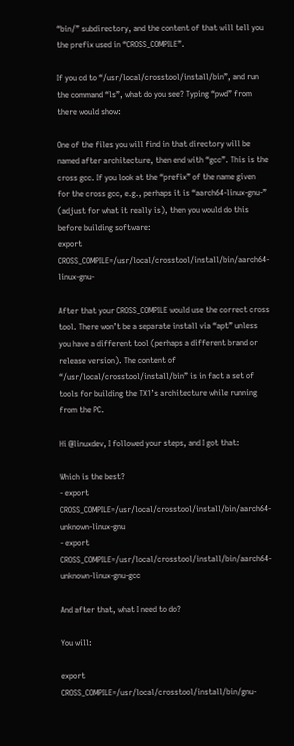“bin/” subdirectory, and the content of that will tell you the prefix used in “CROSS_COMPILE”.

If you cd to “/usr/local/crosstool/install/bin”, and run the command “ls”, what do you see? Typing “pwd” from there would show:

One of the files you will find in that directory will be named after architecture, then end with “gcc”. This is the cross gcc. If you look at the “prefix” of the name given for the cross gcc, e.g., perhaps it is “aarch64-linux-gnu-” (adjust for what it really is), then you would do this before building software:
export CROSS_COMPILE=/usr/local/crosstool/install/bin/aarch64-linux-gnu-

After that your CROSS_COMPILE would use the correct cross tool. There won’t be a separate install via “apt” unless you have a different tool (perhaps a different brand or release version). The content of “/usr/local/crosstool/install/bin” is in fact a set of tools for building the TX1’s architecture while running from the PC.

Hi @linuxdev, I followed your steps, and I got that:

Which is the best?
- export CROSS_COMPILE=/usr/local/crosstool/install/bin/aarch64-unknown-linux-gnu
- export CROSS_COMPILE=/usr/local/crosstool/install/bin/aarch64-unknown-linux-gnu-gcc

And after that, what I need to do?

You will:

export CROSS_COMPILE=/usr/local/crosstool/install/bin/gnu-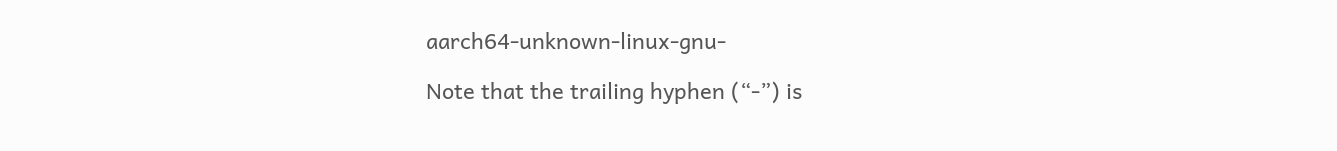aarch64-unknown-linux-gnu-

Note that the trailing hyphen (“-”) is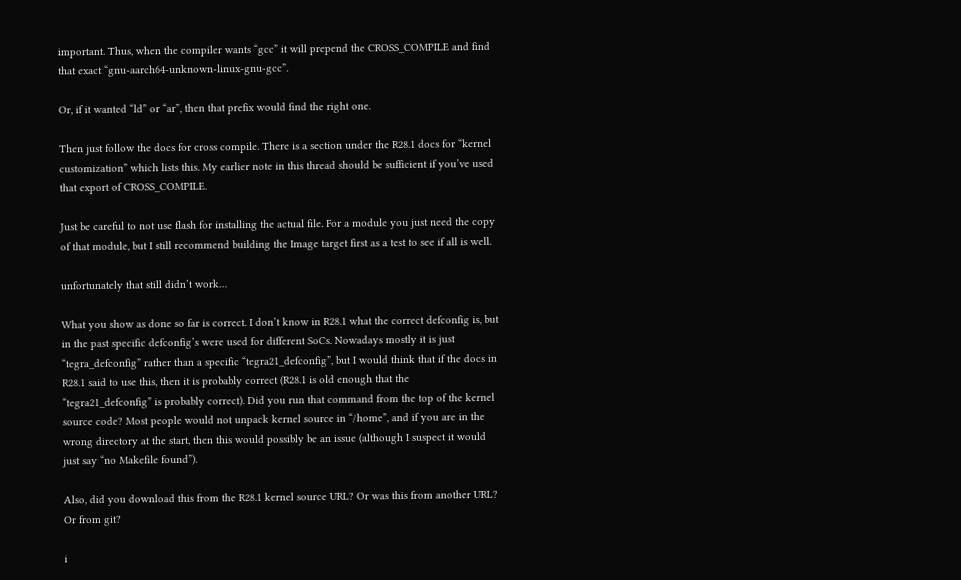important. Thus, when the compiler wants “gcc” it will prepend the CROSS_COMPILE and find that exact “gnu-aarch64-unknown-linux-gnu-gcc”.

Or, if it wanted “ld” or “ar”, then that prefix would find the right one.

Then just follow the docs for cross compile. There is a section under the R28.1 docs for “kernel customization” which lists this. My earlier note in this thread should be sufficient if you’ve used that export of CROSS_COMPILE.

Just be careful to not use flash for installing the actual file. For a module you just need the copy of that module, but I still recommend building the Image target first as a test to see if all is well.

unfortunately that still didn’t work…

What you show as done so far is correct. I don’t know in R28.1 what the correct defconfig is, but in the past specific defconfig’s were used for different SoCs. Nowadays mostly it is just “tegra_defconfig” rather than a specific “tegra21_defconfig”, but I would think that if the docs in R28.1 said to use this, then it is probably correct (R28.1 is old enough that the “tegra21_defconfig” is probably correct). Did you run that command from the top of the kernel source code? Most people would not unpack kernel source in “/home”, and if you are in the wrong directory at the start, then this would possibly be an issue (although I suspect it would just say “no Makefile found”).

Also, did you download this from the R28.1 kernel source URL? Or was this from another URL? Or from git?

i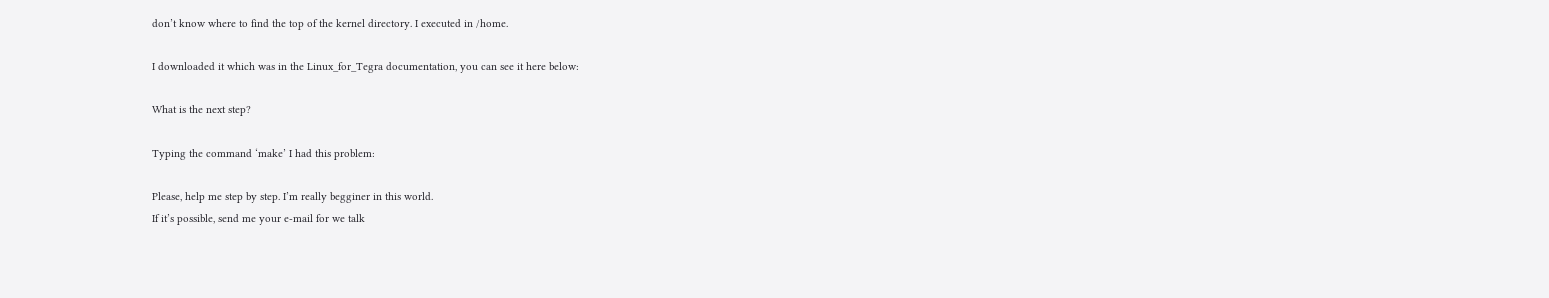don’t know where to find the top of the kernel directory. I executed in /home.

I downloaded it which was in the Linux_for_Tegra documentation, you can see it here below:

What is the next step?

Typing the command ‘make’ I had this problem:

Please, help me step by step. I’m really begginer in this world.
If it’s possible, send me your e-mail for we talk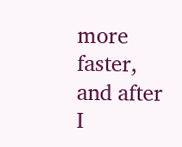more faster, and after I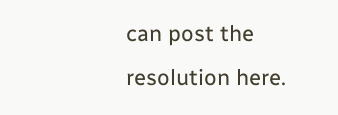can post the resolution here.